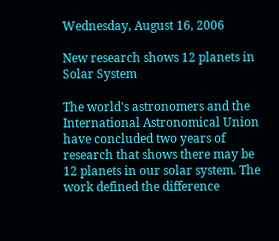Wednesday, August 16, 2006

New research shows 12 planets in Solar System

The world's astronomers and the International Astronomical Union have concluded two years of research that shows there may be 12 planets in our solar system. The work defined the difference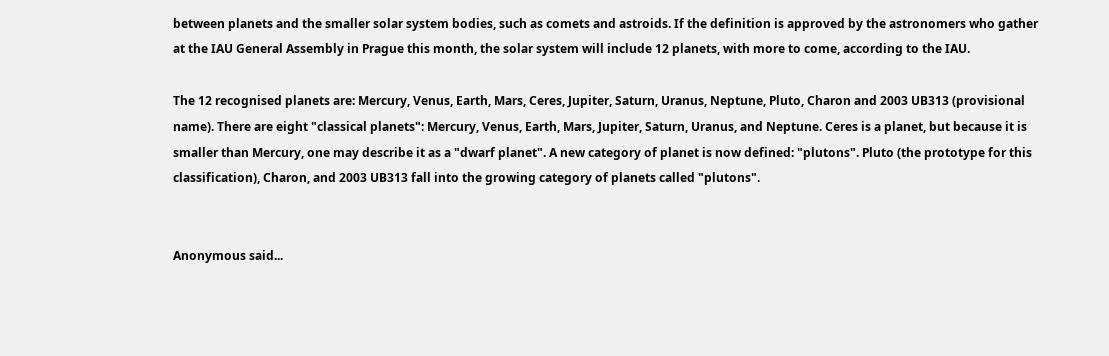between planets and the smaller solar system bodies, such as comets and astroids. If the definition is approved by the astronomers who gather at the IAU General Assembly in Prague this month, the solar system will include 12 planets, with more to come, according to the IAU.

The 12 recognised planets are: Mercury, Venus, Earth, Mars, Ceres, Jupiter, Saturn, Uranus, Neptune, Pluto, Charon and 2003 UB313 (provisional name). There are eight "classical planets": Mercury, Venus, Earth, Mars, Jupiter, Saturn, Uranus, and Neptune. Ceres is a planet, but because it is smaller than Mercury, one may describe it as a "dwarf planet". A new category of planet is now defined: "plutons". Pluto (the prototype for this classification), Charon, and 2003 UB313 fall into the growing category of planets called "plutons".


Anonymous said...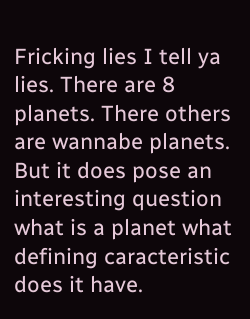Fricking lies I tell ya lies. There are 8 planets. There others are wannabe planets. But it does pose an interesting question what is a planet what defining caracteristic does it have.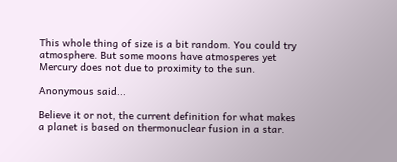This whole thing of size is a bit random. You could try atmosphere. But some moons have atmosperes yet Mercury does not due to proximity to the sun.

Anonymous said...

Believe it or not, the current definition for what makes a planet is based on thermonuclear fusion in a star.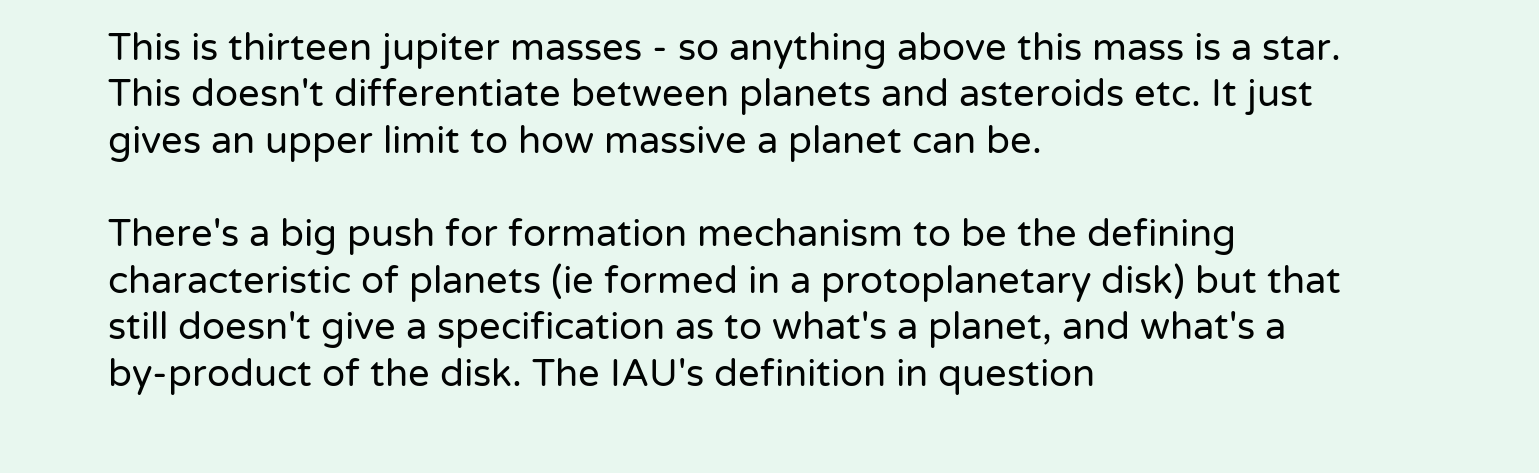This is thirteen jupiter masses - so anything above this mass is a star. This doesn't differentiate between planets and asteroids etc. It just gives an upper limit to how massive a planet can be.

There's a big push for formation mechanism to be the defining characteristic of planets (ie formed in a protoplanetary disk) but that still doesn't give a specification as to what's a planet, and what's a by-product of the disk. The IAU's definition in question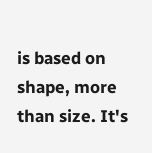is based on shape, more than size. It's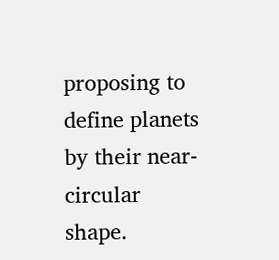proposing to define planets by their near-circular shape.